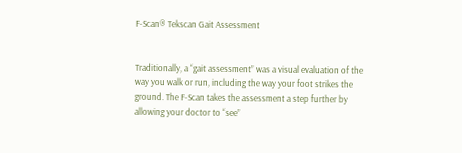F-Scan® Tekscan Gait Assessment


Traditionally, a “gait assessment” was a visual evaluation of the way you walk or run, including the way your foot strikes the ground. The F-Scan takes the assessment a step further by allowing your doctor to “see”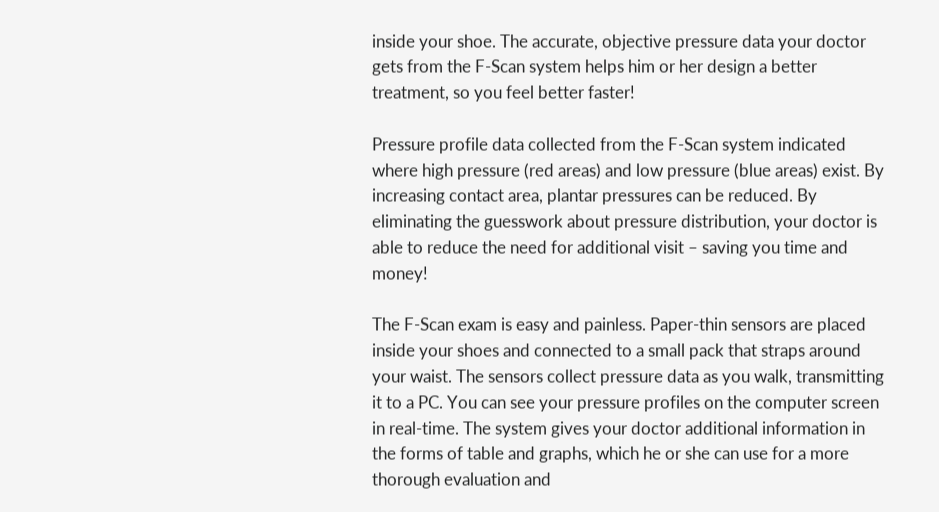inside your shoe. The accurate, objective pressure data your doctor gets from the F-Scan system helps him or her design a better treatment, so you feel better faster!

Pressure profile data collected from the F-Scan system indicated where high pressure (red areas) and low pressure (blue areas) exist. By increasing contact area, plantar pressures can be reduced. By eliminating the guesswork about pressure distribution, your doctor is able to reduce the need for additional visit – saving you time and money!

The F-Scan exam is easy and painless. Paper-thin sensors are placed inside your shoes and connected to a small pack that straps around your waist. The sensors collect pressure data as you walk, transmitting it to a PC. You can see your pressure profiles on the computer screen in real-time. The system gives your doctor additional information in the forms of table and graphs, which he or she can use for a more thorough evaluation and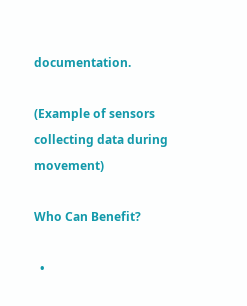documentation.

(Example of sensors collecting data during movement)

Who Can Benefit?

  •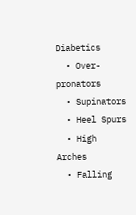Diabetics
  • Over-pronators
  • Supinators
  • Heel Spurs
  • High Arches
  • Falling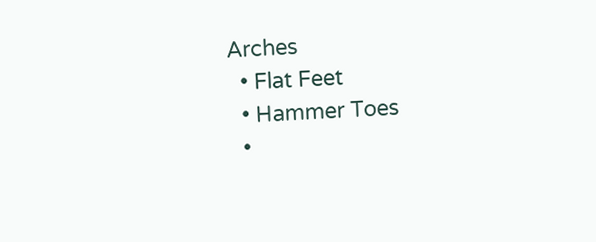Arches
  • Flat Feet
  • Hammer Toes
  •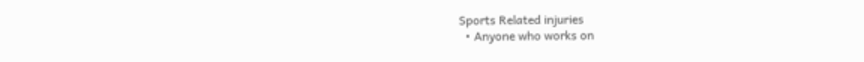Sports Related injuries
  • Anyone who works on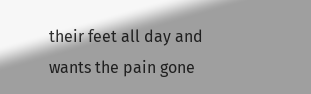their feet all day and wants the pain gone